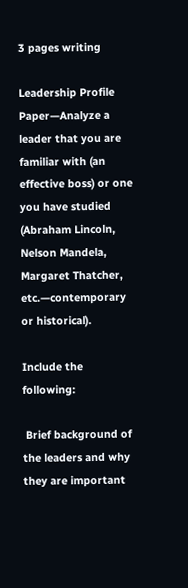3 pages writing

Leadership Profile Paper—Analyze a leader that you are familiar with (an effective boss) or one you have studied (Abraham Lincoln, Nelson Mandela, Margaret Thatcher, etc.—contemporary or historical).

Include the following:

 Brief background of the leaders and why they are important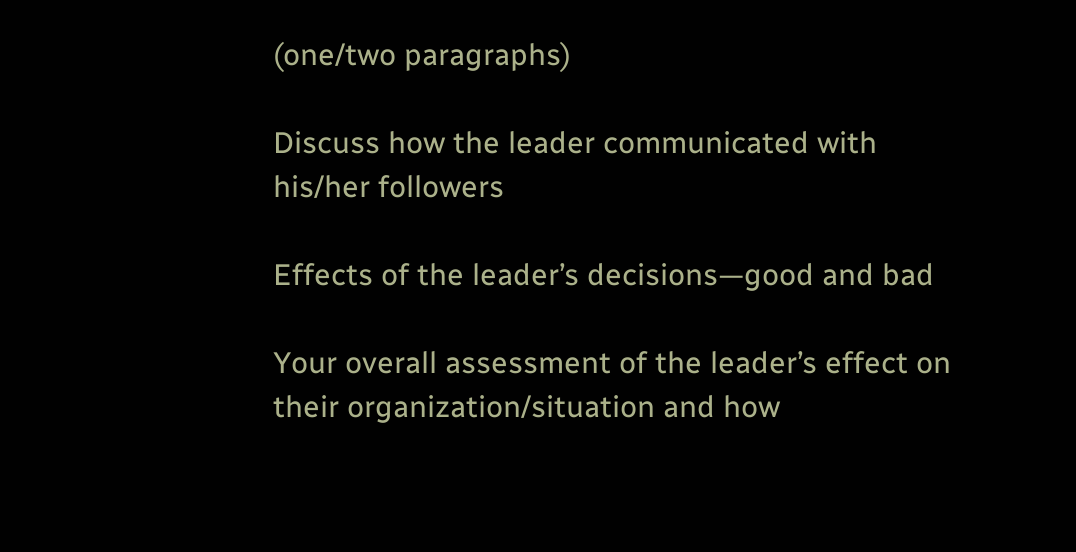(one/two paragraphs)

Discuss how the leader communicated with his/her followers

Effects of the leader’s decisions—good and bad

Your overall assessment of the leader’s effect on their organization/situation and how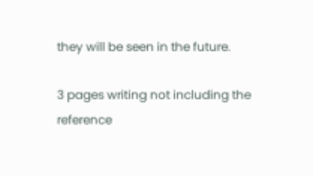they will be seen in the future.

3 pages writing not including the reference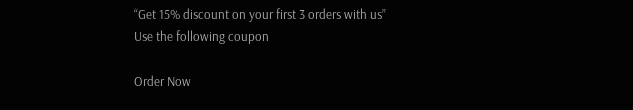“Get 15% discount on your first 3 orders with us”
Use the following coupon

Order Now